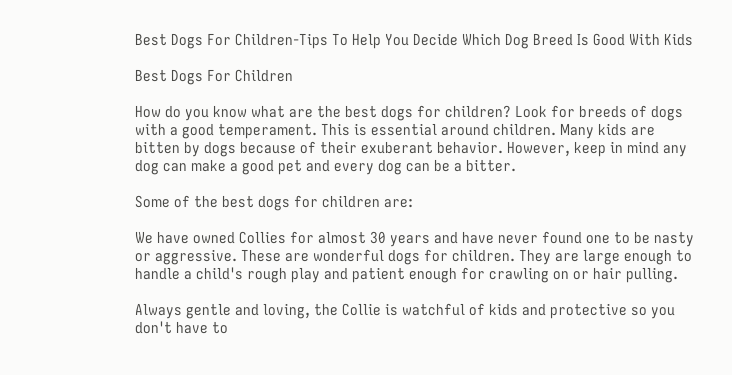Best Dogs For Children-Tips To Help You Decide Which Dog Breed Is Good With Kids

Best Dogs For Children

How do you know what are the best dogs for children? Look for breeds of dogs with a good temperament. This is essential around children. Many kids are bitten by dogs because of their exuberant behavior. However, keep in mind any dog can make a good pet and every dog can be a bitter.

Some of the best dogs for children are:

We have owned Collies for almost 30 years and have never found one to be nasty or aggressive. These are wonderful dogs for children. They are large enough to handle a child's rough play and patient enough for crawling on or hair pulling.

Always gentle and loving, the Collie is watchful of kids and protective so you don't have to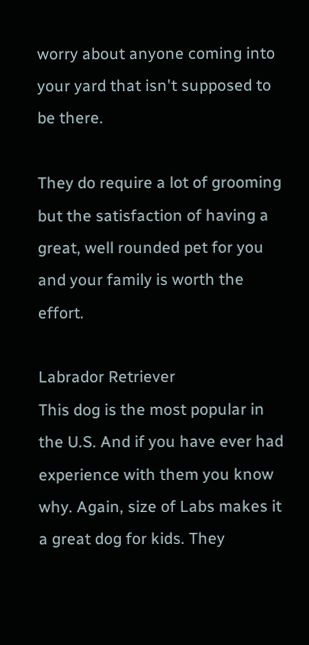worry about anyone coming into your yard that isn't supposed to be there.

They do require a lot of grooming but the satisfaction of having a great, well rounded pet for you and your family is worth the effort.

Labrador Retriever
This dog is the most popular in the U.S. And if you have ever had experience with them you know why. Again, size of Labs makes it a great dog for kids. They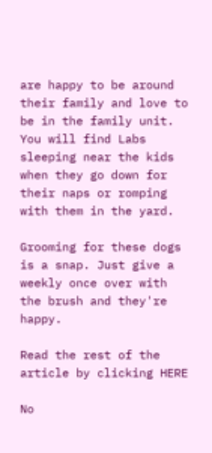are happy to be around their family and love to be in the family unit. You will find Labs sleeping near the kids when they go down for their naps or romping with them in the yard.

Grooming for these dogs is a snap. Just give a weekly once over with the brush and they're happy.

Read the rest of the article by clicking HERE

No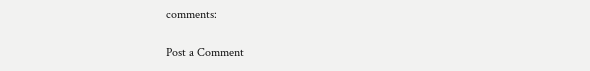comments:

Post a Comment